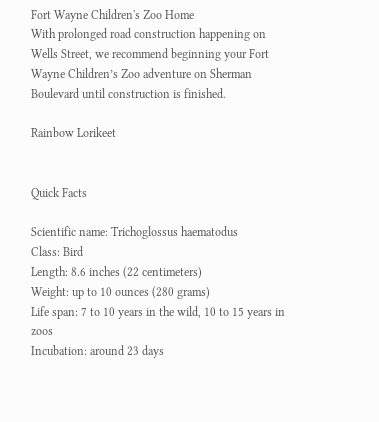Fort Wayne Children's Zoo Home
With prolonged road construction happening on Wells Street, we recommend beginning your Fort Wayne Children’s Zoo adventure on Sherman Boulevard until construction is finished.

Rainbow Lorikeet


Quick Facts

Scientific name: Trichoglossus haematodus
Class: Bird
Length: 8.6 inches (22 centimeters)
Weight: up to 10 ounces (280 grams)
Life span: 7 to 10 years in the wild, 10 to 15 years in zoos
Incubation: around 23 days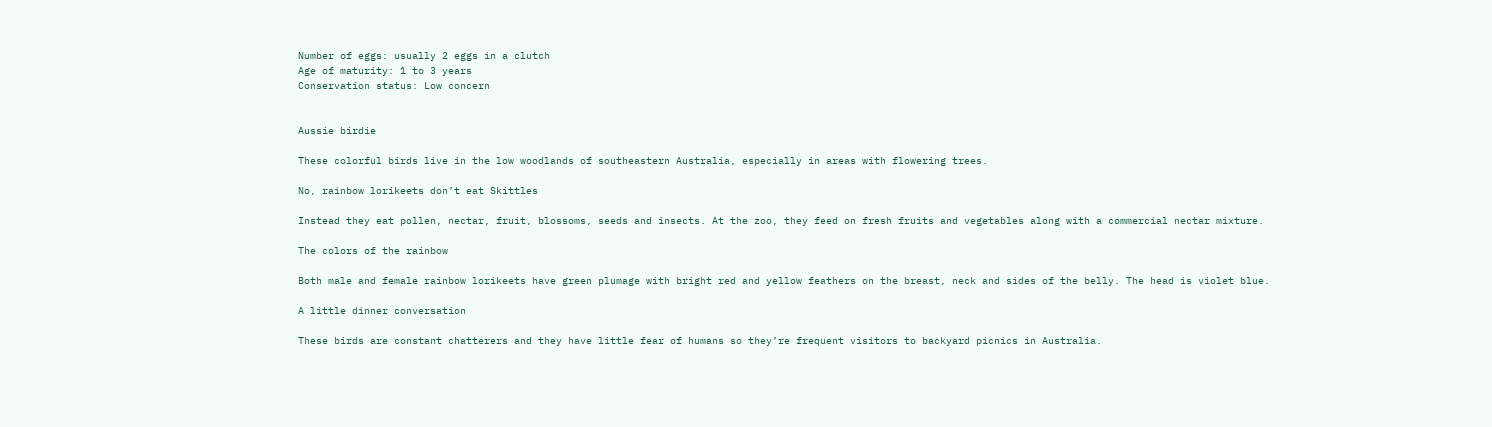Number of eggs: usually 2 eggs in a clutch
Age of maturity: 1 to 3 years
Conservation status: Low concern


Aussie birdie

These colorful birds live in the low woodlands of southeastern Australia, especially in areas with flowering trees.

No, rainbow lorikeets don’t eat Skittles

Instead they eat pollen, nectar, fruit, blossoms, seeds and insects. At the zoo, they feed on fresh fruits and vegetables along with a commercial nectar mixture.

The colors of the rainbow

Both male and female rainbow lorikeets have green plumage with bright red and yellow feathers on the breast, neck and sides of the belly. The head is violet blue.

A little dinner conversation

These birds are constant chatterers and they have little fear of humans so they’re frequent visitors to backyard picnics in Australia.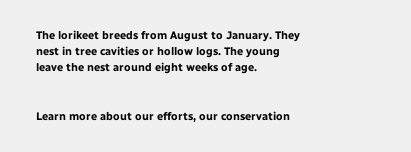The lorikeet breeds from August to January. They nest in tree cavities or hollow logs. The young leave the nest around eight weeks of age.


Learn more about our efforts, our conservation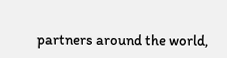partners around the world,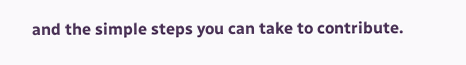and the simple steps you can take to contribute.